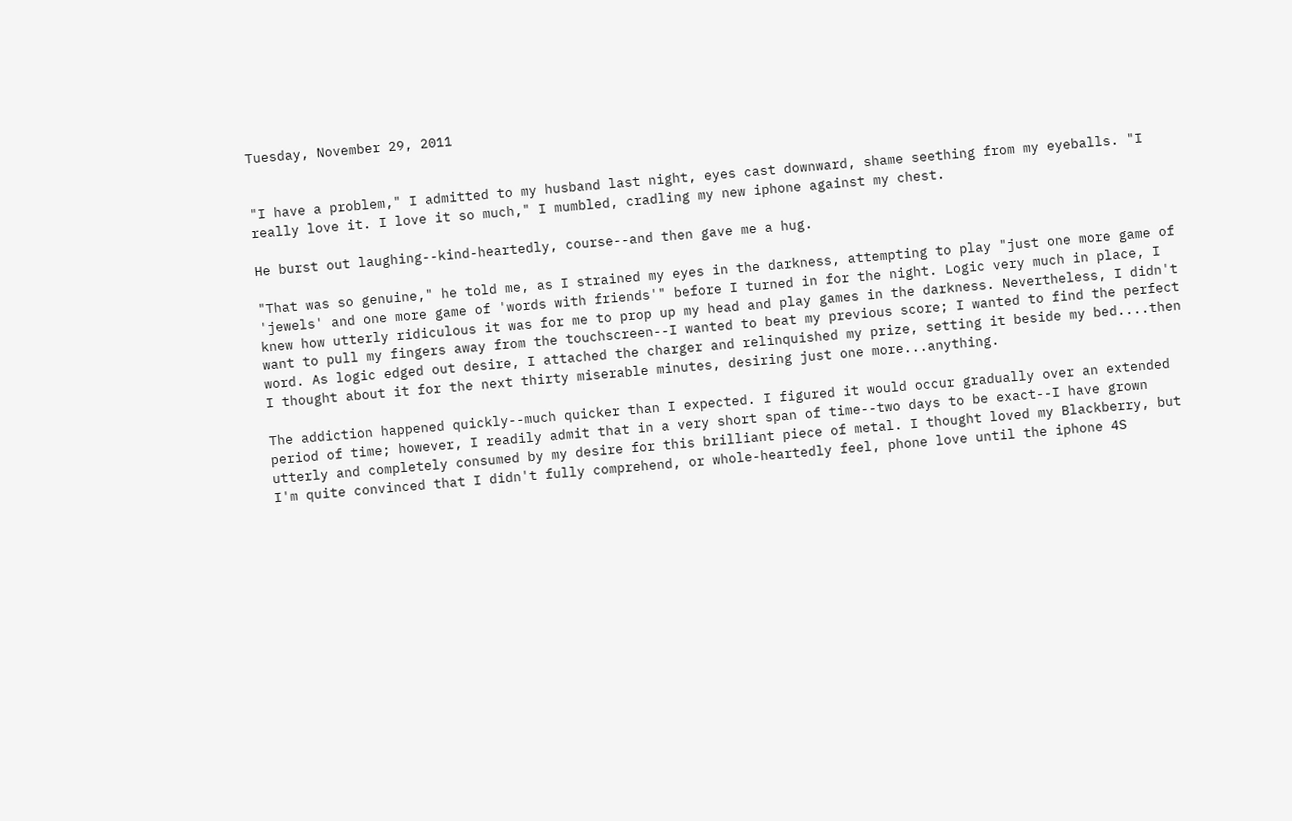Tuesday, November 29, 2011


"I have a problem," I admitted to my husband last night, eyes cast downward, shame seething from my eyeballs. "I really love it. I love it so much," I mumbled, cradling my new iphone against my chest.

He burst out laughing--kind-heartedly, course--and then gave me a hug.

"That was so genuine," he told me, as I strained my eyes in the darkness, attempting to play "just one more game of 'jewels' and one more game of 'words with friends'" before I turned in for the night. Logic very much in place, I knew how utterly ridiculous it was for me to prop up my head and play games in the darkness. Nevertheless, I didn't want to pull my fingers away from the touchscreen--I wanted to beat my previous score; I wanted to find the perfect word. As logic edged out desire, I attached the charger and relinquished my prize, setting it beside my bed....then I thought about it for the next thirty miserable minutes, desiring just one more...anything.

The addiction happened quickly--much quicker than I expected. I figured it would occur gradually over an extended period of time; however, I readily admit that in a very short span of time--two days to be exact--I have grown utterly and completely consumed by my desire for this brilliant piece of metal. I thought loved my Blackberry, but I'm quite convinced that I didn't fully comprehend, or whole-heartedly feel, phone love until the iphone 4S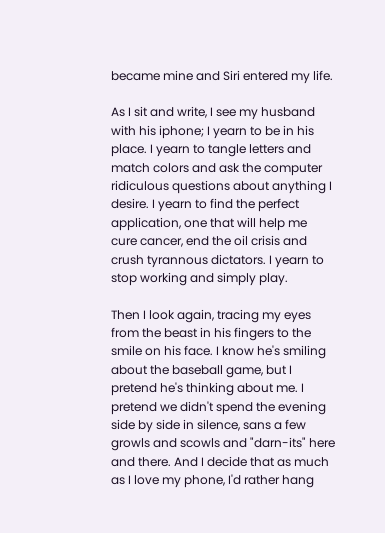became mine and Siri entered my life.

As I sit and write, I see my husband with his iphone; I yearn to be in his place. I yearn to tangle letters and match colors and ask the computer ridiculous questions about anything I desire. I yearn to find the perfect application, one that will help me cure cancer, end the oil crisis and crush tyrannous dictators. I yearn to stop working and simply play.

Then I look again, tracing my eyes from the beast in his fingers to the smile on his face. I know he's smiling about the baseball game, but I pretend he's thinking about me. I pretend we didn't spend the evening side by side in silence, sans a few growls and scowls and "darn-its" here and there. And I decide that as much as I love my phone, I'd rather hang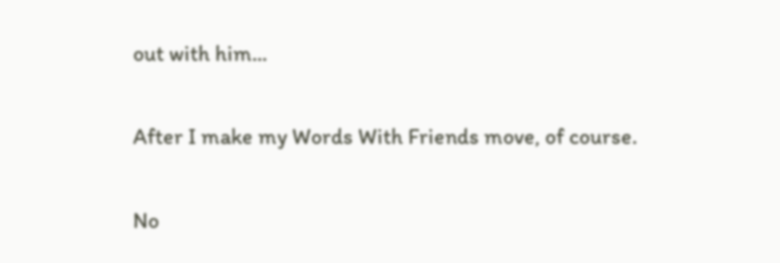out with him...

After I make my Words With Friends move, of course.

No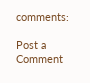comments:

Post a Comment